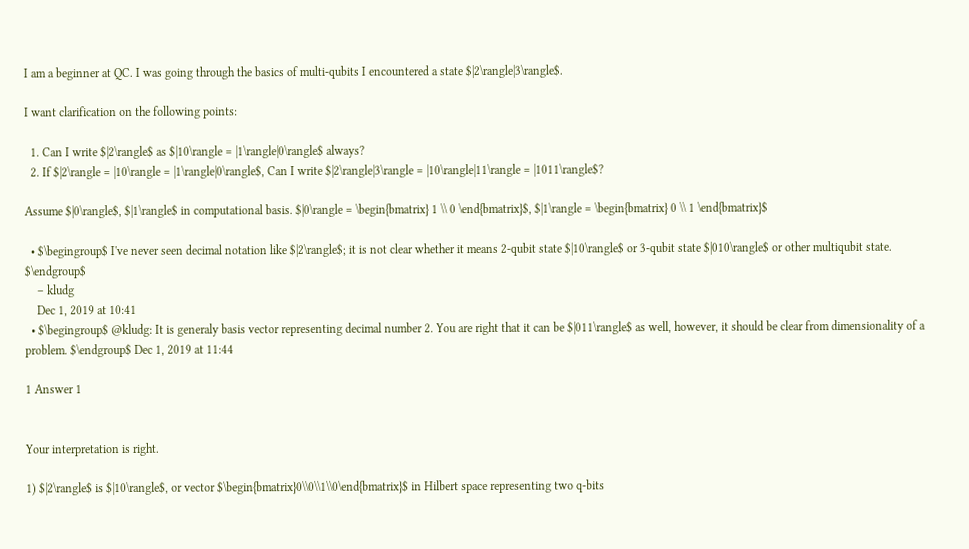I am a beginner at QC. I was going through the basics of multi-qubits I encountered a state $|2\rangle|3\rangle$.

I want clarification on the following points:

  1. Can I write $|2\rangle$ as $|10\rangle = |1\rangle|0\rangle$ always?
  2. If $|2\rangle = |10\rangle = |1\rangle|0\rangle$, Can I write $|2\rangle|3\rangle = |10\rangle|11\rangle = |1011\rangle$?

Assume $|0\rangle$, $|1\rangle$ in computational basis. $|0\rangle = \begin{bmatrix} 1 \\ 0 \end{bmatrix}$, $|1\rangle = \begin{bmatrix} 0 \\ 1 \end{bmatrix}$

  • $\begingroup$ I've never seen decimal notation like $|2\rangle$; it is not clear whether it means 2-qubit state $|10\rangle$ or 3-qubit state $|010\rangle$ or other multiqubit state. $\endgroup$
    – kludg
    Dec 1, 2019 at 10:41
  • $\begingroup$ @kludg: It is generaly basis vector representing decimal number 2. You are right that it can be $|011\rangle$ as well, however, it should be clear from dimensionality of a problem. $\endgroup$ Dec 1, 2019 at 11:44

1 Answer 1


Your interpretation is right.

1) $|2\rangle$ is $|10\rangle$, or vector $\begin{bmatrix}0\\0\\1\\0\end{bmatrix}$ in Hilbert space representing two q-bits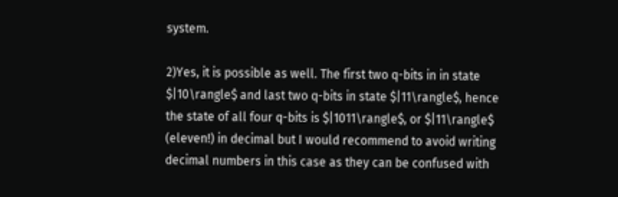system.

2)Yes, it is possible as well. The first two q-bits in in state $|10\rangle$ and last two q-bits in state $|11\rangle$, hence the state of all four q-bits is $|1011\rangle$, or $|11\rangle$ (eleven!) in decimal but I would recommend to avoid writing decimal numbers in this case as they can be confused with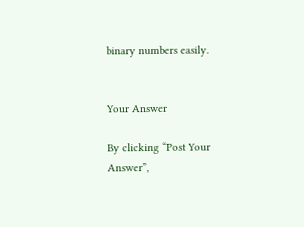binary numbers easily.


Your Answer

By clicking “Post Your Answer”,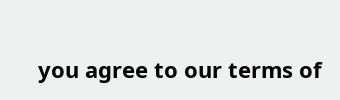you agree to our terms of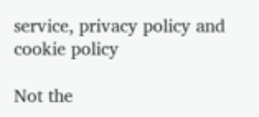service, privacy policy and cookie policy

Not the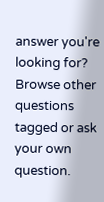answer you're looking for? Browse other questions tagged or ask your own question.